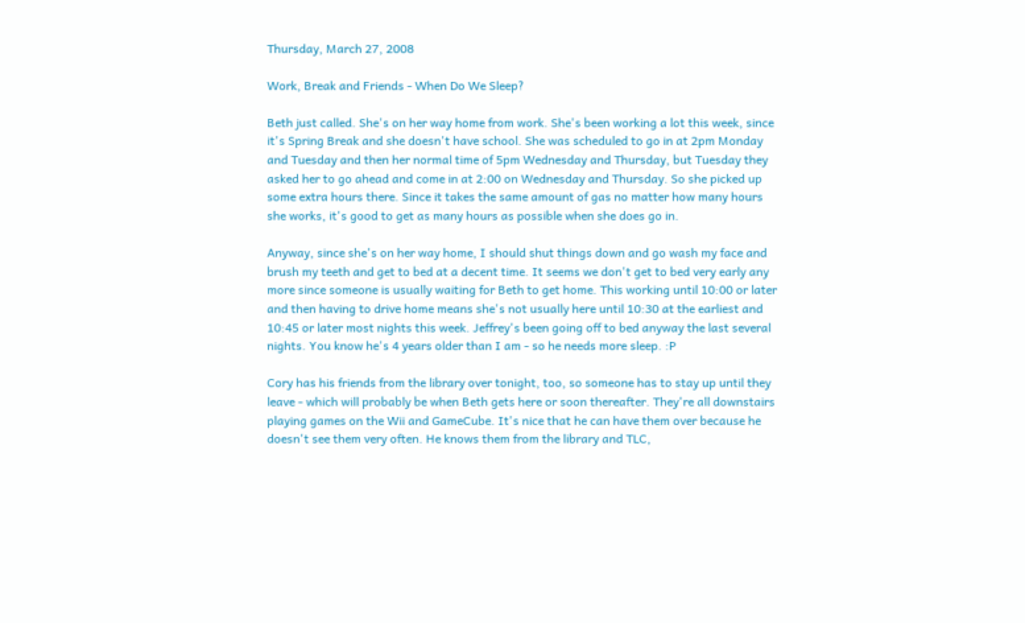Thursday, March 27, 2008

Work, Break and Friends - When Do We Sleep?

Beth just called. She's on her way home from work. She's been working a lot this week, since it's Spring Break and she doesn't have school. She was scheduled to go in at 2pm Monday and Tuesday and then her normal time of 5pm Wednesday and Thursday, but Tuesday they asked her to go ahead and come in at 2:00 on Wednesday and Thursday. So she picked up some extra hours there. Since it takes the same amount of gas no matter how many hours she works, it's good to get as many hours as possible when she does go in.

Anyway, since she's on her way home, I should shut things down and go wash my face and brush my teeth and get to bed at a decent time. It seems we don't get to bed very early any more since someone is usually waiting for Beth to get home. This working until 10:00 or later and then having to drive home means she's not usually here until 10:30 at the earliest and 10:45 or later most nights this week. Jeffrey's been going off to bed anyway the last several nights. You know he's 4 years older than I am - so he needs more sleep. :P

Cory has his friends from the library over tonight, too, so someone has to stay up until they leave - which will probably be when Beth gets here or soon thereafter. They're all downstairs playing games on the Wii and GameCube. It's nice that he can have them over because he doesn't see them very often. He knows them from the library and TLC,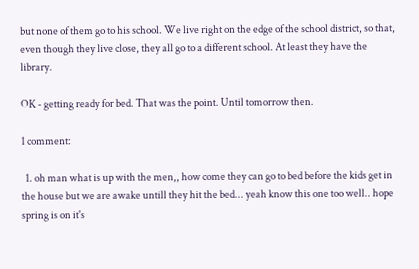but none of them go to his school. We live right on the edge of the school district, so that, even though they live close, they all go to a different school. At least they have the library.

OK - getting ready for bed. That was the point. Until tomorrow then.

1 comment:

  1. oh man what is up with the men,, how come they can go to bed before the kids get in the house but we are awake untill they hit the bed... yeah know this one too well.. hope spring is on it's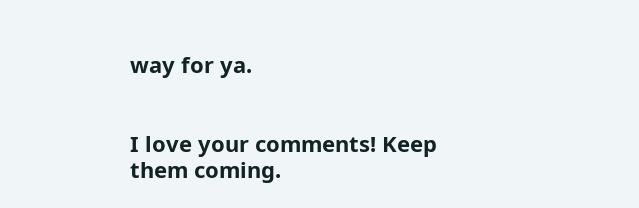way for ya.


I love your comments! Keep them coming.